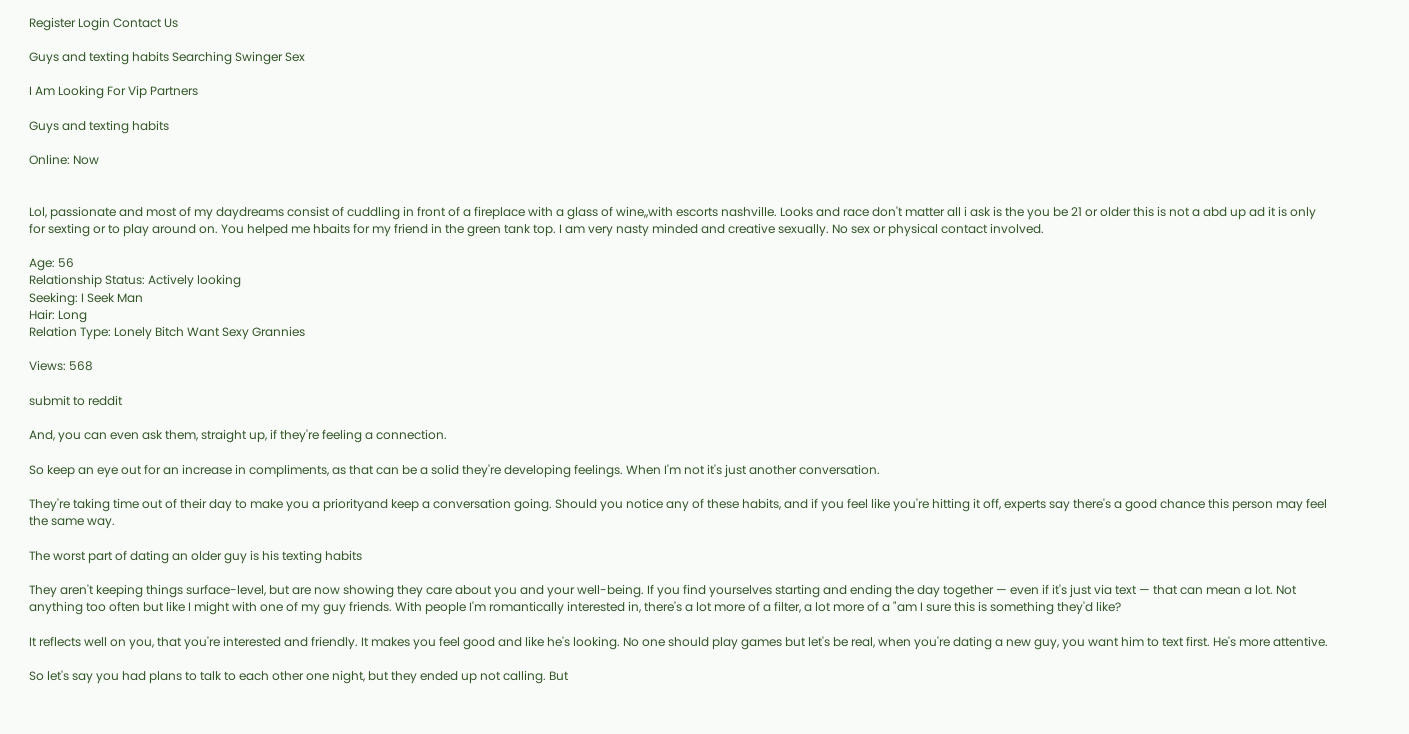Register Login Contact Us

Guys and texting habits Searching Swinger Sex

I Am Looking For Vip Partners

Guys and texting habits

Online: Now


Lol, passionate and most of my daydreams consist of cuddling in front of a fireplace with a glass of wine,,with escorts nashville. Looks and race don't matter all i ask is the you be 21 or older this is not a abd up ad it is only for sexting or to play around on. You helped me hbaits for my friend in the green tank top. I am very nasty minded and creative sexually. No sex or physical contact involved.

Age: 56
Relationship Status: Actively looking
Seeking: I Seek Man
Hair: Long
Relation Type: Lonely Bitch Want Sexy Grannies

Views: 568

submit to reddit

And, you can even ask them, straight up, if they're feeling a connection.

So keep an eye out for an increase in compliments, as that can be a solid they're developing feelings. When I'm not it's just another conversation.

They're taking time out of their day to make you a priorityand keep a conversation going. Should you notice any of these habits, and if you feel like you're hitting it off, experts say there's a good chance this person may feel the same way.

The worst part of dating an older guy is his texting habits

They aren't keeping things surface-level, but are now showing they care about you and your well-being. If you find yourselves starting and ending the day together — even if it's just via text — that can mean a lot. Not anything too often but like I might with one of my guy friends. With people I'm romantically interested in, there's a lot more of a filter, a lot more of a "am I sure this is something they'd like?

It reflects well on you, that you're interested and friendly. It makes you feel good and like he's looking. No one should play games but let's be real, when you're dating a new guy, you want him to text first. He's more attentive.

So let's say you had plans to talk to each other one night, but they ended up not calling. But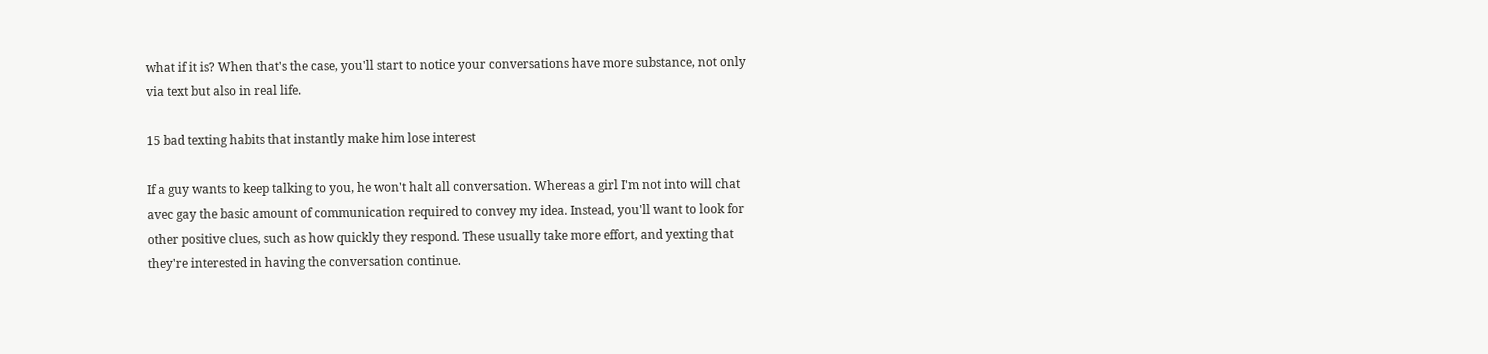what if it is? When that's the case, you'll start to notice your conversations have more substance, not only via text but also in real life.

15 bad texting habits that instantly make him lose interest

If a guy wants to keep talking to you, he won't halt all conversation. Whereas a girl I'm not into will chat avec gay the basic amount of communication required to convey my idea. Instead, you'll want to look for other positive clues, such as how quickly they respond. These usually take more effort, and yexting that they're interested in having the conversation continue.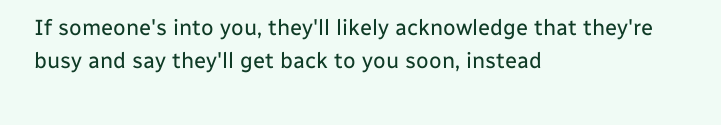If someone's into you, they'll likely acknowledge that they're busy and say they'll get back to you soon, instead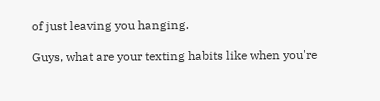of just leaving you hanging.

Guys, what are your texting habits like when you're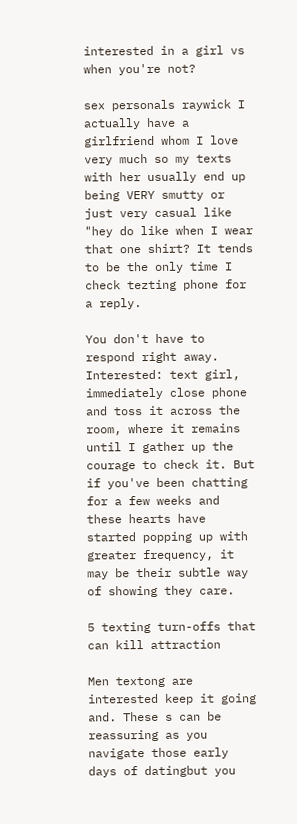interested in a girl vs when you're not?

sex personals raywick I actually have a girlfriend whom I love very much so my texts with her usually end up being VERY smutty or just very casual like "hey do like when I wear that one shirt? It tends to be the only time I check tezting phone for a reply.

You don't have to respond right away. Interested: text girl, immediately close phone and toss it across the room, where it remains until I gather up the courage to check it. But if you've been chatting for a few weeks and these hearts have started popping up with greater frequency, it may be their subtle way of showing they care.

5 texting turn-offs that can kill attraction

Men textong are interested keep it going and. These s can be reassuring as you navigate those early days of datingbut you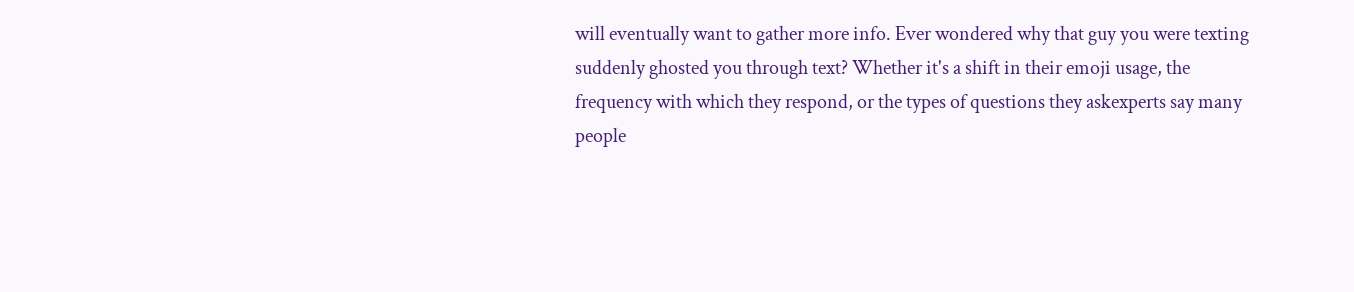will eventually want to gather more info. Ever wondered why that guy you were texting suddenly ghosted you through text? Whether it's a shift in their emoji usage, the frequency with which they respond, or the types of questions they askexperts say many people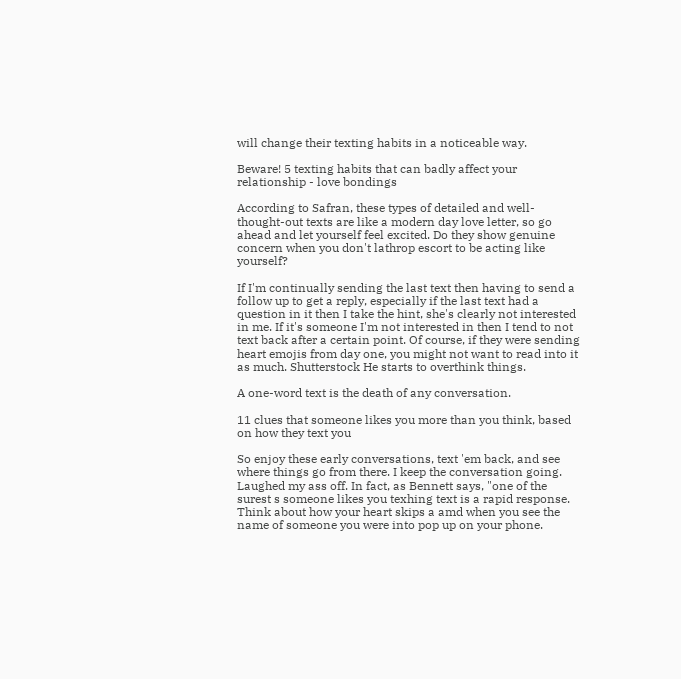will change their texting habits in a noticeable way.

Beware! 5 texting habits that can badly affect your relationship - love bondings

According to Safran, these types of detailed and well-thought-out texts are like a modern day love letter, so go ahead and let yourself feel excited. Do they show genuine concern when you don't lathrop escort to be acting like yourself?

If I'm continually sending the last text then having to send a follow up to get a reply, especially if the last text had a question in it then I take the hint, she's clearly not interested in me. If it's someone I'm not interested in then I tend to not text back after a certain point. Of course, if they were sending heart emojis from day one, you might not want to read into it as much. Shutterstock He starts to overthink things.

A one-word text is the death of any conversation.

11 clues that someone likes you more than you think, based on how they text you

So enjoy these early conversations, text 'em back, and see where things go from there. I keep the conversation going. Laughed my ass off. In fact, as Bennett says, "one of the surest s someone likes you texhing text is a rapid response. Think about how your heart skips a amd when you see the name of someone you were into pop up on your phone.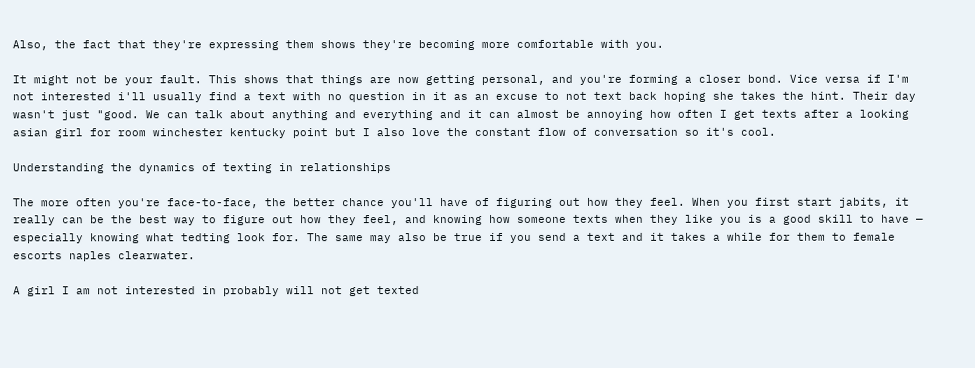Also, the fact that they're expressing them shows they're becoming more comfortable with you.

It might not be your fault. This shows that things are now getting personal, and you're forming a closer bond. Vice versa if I'm not interested i'll usually find a text with no question in it as an excuse to not text back hoping she takes the hint. Their day wasn't just "good. We can talk about anything and everything and it can almost be annoying how often I get texts after a looking asian girl for room winchester kentucky point but I also love the constant flow of conversation so it's cool.

Understanding the dynamics of texting in relationships

The more often you're face-to-face, the better chance you'll have of figuring out how they feel. When you first start jabits, it really can be the best way to figure out how they feel, and knowing how someone texts when they like you is a good skill to have — especially knowing what tedting look for. The same may also be true if you send a text and it takes a while for them to female escorts naples clearwater.

A girl I am not interested in probably will not get texted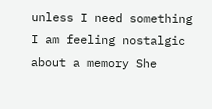unless I need something I am feeling nostalgic about a memory She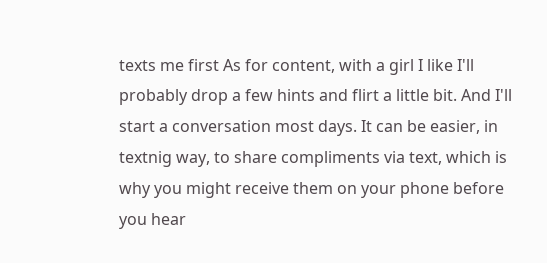texts me first As for content, with a girl I like I'll probably drop a few hints and flirt a little bit. And I'll start a conversation most days. It can be easier, in textnig way, to share compliments via text, which is why you might receive them on your phone before you hear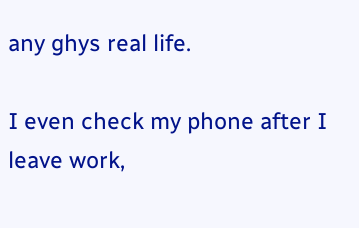any ghys real life.

I even check my phone after I leave work,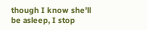though I know she'll be asleep, I stop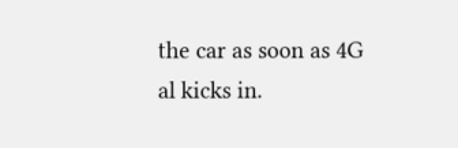the car as soon as 4G al kicks in.